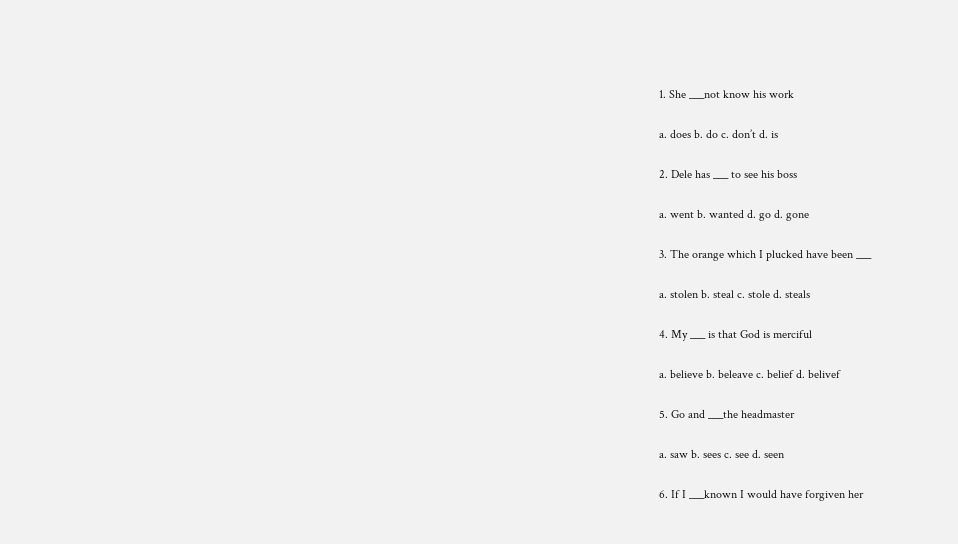1. She ___not know his work

a. does b. do c. don’t d. is

2. Dele has ___ to see his boss

a. went b. wanted d. go d. gone

3. The orange which I plucked have been ___

a. stolen b. steal c. stole d. steals

4. My ___ is that God is merciful

a. believe b. beleave c. belief d. belivef

5. Go and ___the headmaster

a. saw b. sees c. see d. seen

6. If I ___known I would have forgiven her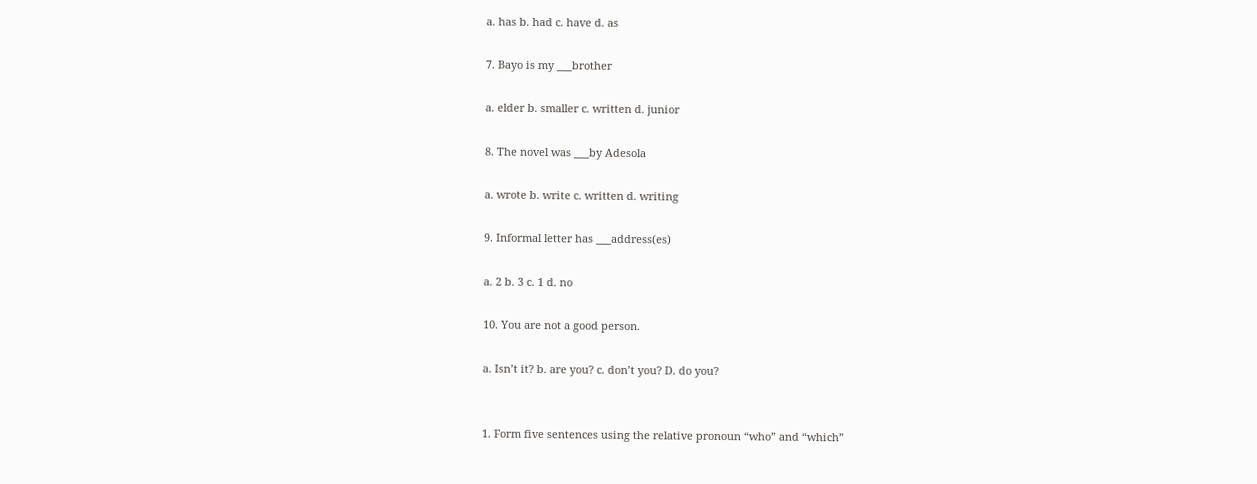a. has b. had c. have d. as

7. Bayo is my ___brother

a. elder b. smaller c. written d. junior

8. The novel was ___by Adesola

a. wrote b. write c. written d. writing

9. Informal letter has ___address(es)

a. 2 b. 3 c. 1 d. no

10. You are not a good person.

a. Isn’t it? b. are you? c. don’t you? D. do you?


1. Form five sentences using the relative pronoun “who” and “which”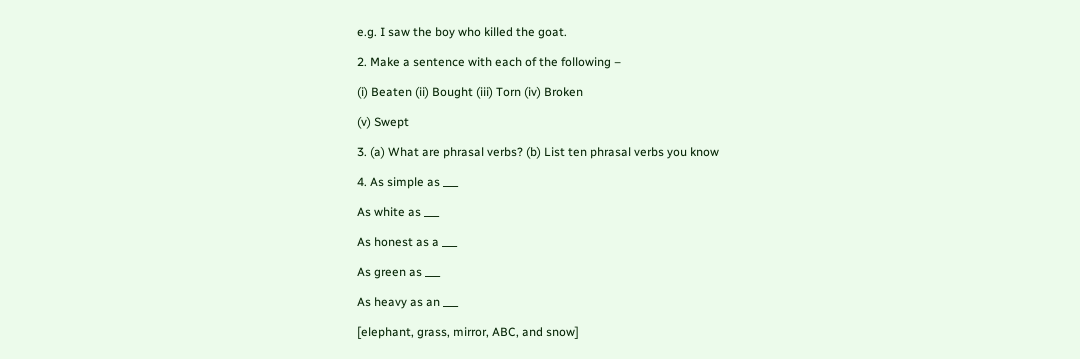e.g. I saw the boy who killed the goat.

2. Make a sentence with each of the following –

(i) Beaten (ii) Bought (iii) Torn (iv) Broken

(v) Swept

3. (a) What are phrasal verbs? (b) List ten phrasal verbs you know

4. As simple as ___

As white as ___

As honest as a ___

As green as ___

As heavy as an ___

[elephant, grass, mirror, ABC, and snow]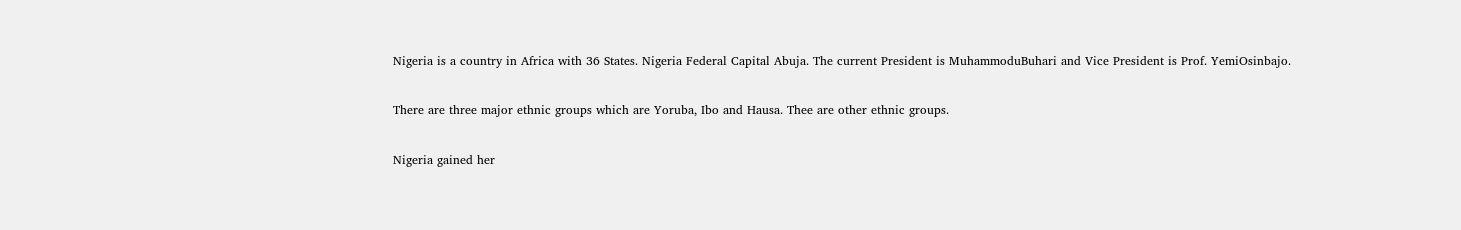Nigeria is a country in Africa with 36 States. Nigeria Federal Capital Abuja. The current President is MuhammoduBuhari and Vice President is Prof. YemiOsinbajo.

There are three major ethnic groups which are Yoruba, Ibo and Hausa. Thee are other ethnic groups.

Nigeria gained her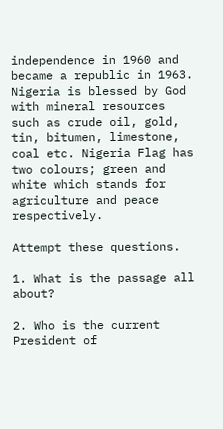independence in 1960 and became a republic in 1963. Nigeria is blessed by God with mineral resources such as crude oil, gold, tin, bitumen, limestone, coal etc. Nigeria Flag has two colours; green and white which stands for agriculture and peace respectively.

Attempt these questions.

1. What is the passage all about?

2. Who is the current President of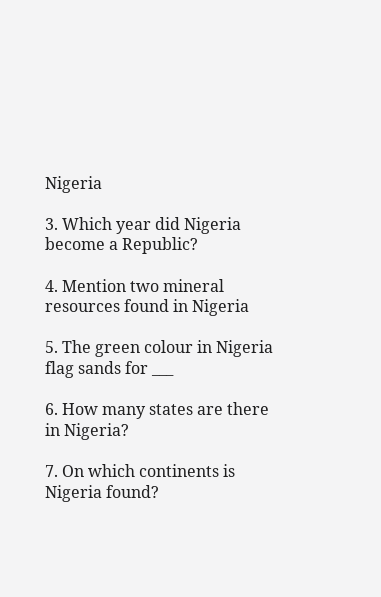Nigeria

3. Which year did Nigeria become a Republic?

4. Mention two mineral resources found in Nigeria

5. The green colour in Nigeria flag sands for ___

6. How many states are there in Nigeria?

7. On which continents is Nigeria found?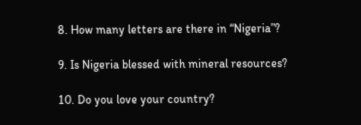8. How many letters are there in “Nigeria”?

9. Is Nigeria blessed with mineral resources?

10. Do you love your country?